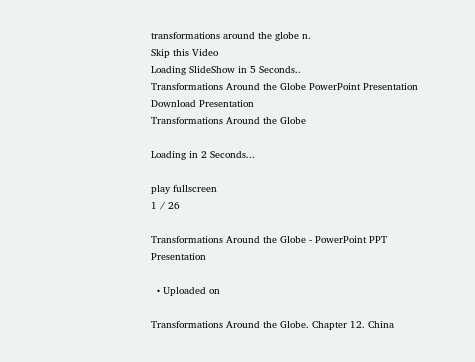transformations around the globe n.
Skip this Video
Loading SlideShow in 5 Seconds..
Transformations Around the Globe PowerPoint Presentation
Download Presentation
Transformations Around the Globe

Loading in 2 Seconds...

play fullscreen
1 / 26

Transformations Around the Globe - PowerPoint PPT Presentation

  • Uploaded on

Transformations Around the Globe. Chapter 12. China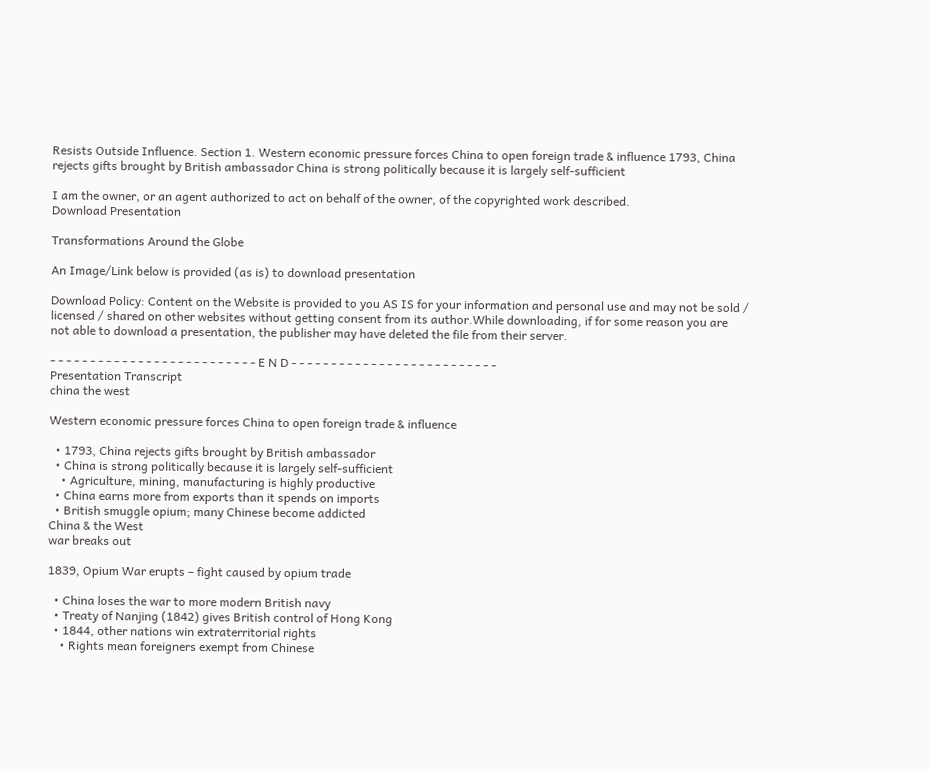Resists Outside Influence. Section 1. Western economic pressure forces China to open foreign trade & influence 1793, China rejects gifts brought by British ambassador China is strong politically because it is largely self-sufficient

I am the owner, or an agent authorized to act on behalf of the owner, of the copyrighted work described.
Download Presentation

Transformations Around the Globe

An Image/Link below is provided (as is) to download presentation

Download Policy: Content on the Website is provided to you AS IS for your information and personal use and may not be sold / licensed / shared on other websites without getting consent from its author.While downloading, if for some reason you are not able to download a presentation, the publisher may have deleted the file from their server.

- - - - - - - - - - - - - - - - - - - - - - - - - - E N D - - - - - - - - - - - - - - - - - - - - - - - - - -
Presentation Transcript
china the west

Western economic pressure forces China to open foreign trade & influence

  • 1793, China rejects gifts brought by British ambassador
  • China is strong politically because it is largely self-sufficient
    • Agriculture, mining, manufacturing is highly productive
  • China earns more from exports than it spends on imports
  • British smuggle opium; many Chinese become addicted
China & the West
war breaks out

1839, Opium War erupts – fight caused by opium trade

  • China loses the war to more modern British navy
  • Treaty of Nanjing (1842) gives British control of Hong Kong
  • 1844, other nations win extraterritorial rights
    • Rights mean foreigners exempt from Chinese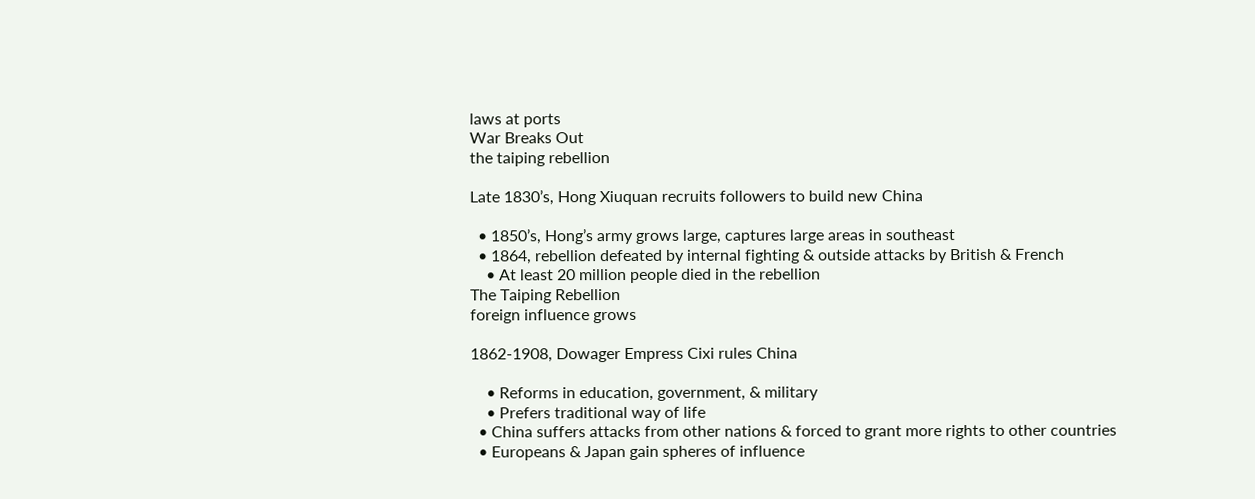laws at ports
War Breaks Out
the taiping rebellion

Late 1830’s, Hong Xiuquan recruits followers to build new China

  • 1850’s, Hong’s army grows large, captures large areas in southeast
  • 1864, rebellion defeated by internal fighting & outside attacks by British & French
    • At least 20 million people died in the rebellion
The Taiping Rebellion
foreign influence grows

1862-1908, Dowager Empress Cixi rules China

    • Reforms in education, government, & military
    • Prefers traditional way of life
  • China suffers attacks from other nations & forced to grant more rights to other countries
  • Europeans & Japan gain spheres of influence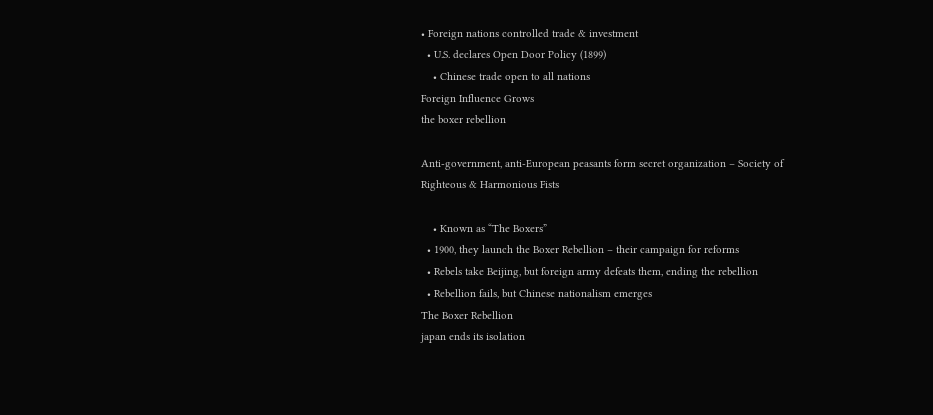• Foreign nations controlled trade & investment
  • U.S. declares Open Door Policy (1899)
    • Chinese trade open to all nations
Foreign Influence Grows
the boxer rebellion

Anti-government, anti-European peasants form secret organization – Society of Righteous & Harmonious Fists

    • Known as “The Boxers”
  • 1900, they launch the Boxer Rebellion – their campaign for reforms
  • Rebels take Beijing, but foreign army defeats them, ending the rebellion
  • Rebellion fails, but Chinese nationalism emerges
The Boxer Rebellion
japan ends its isolation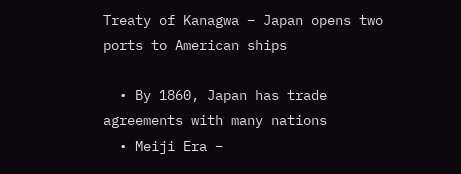Treaty of Kanagwa – Japan opens two ports to American ships

  • By 1860, Japan has trade agreements with many nations
  • Meiji Era –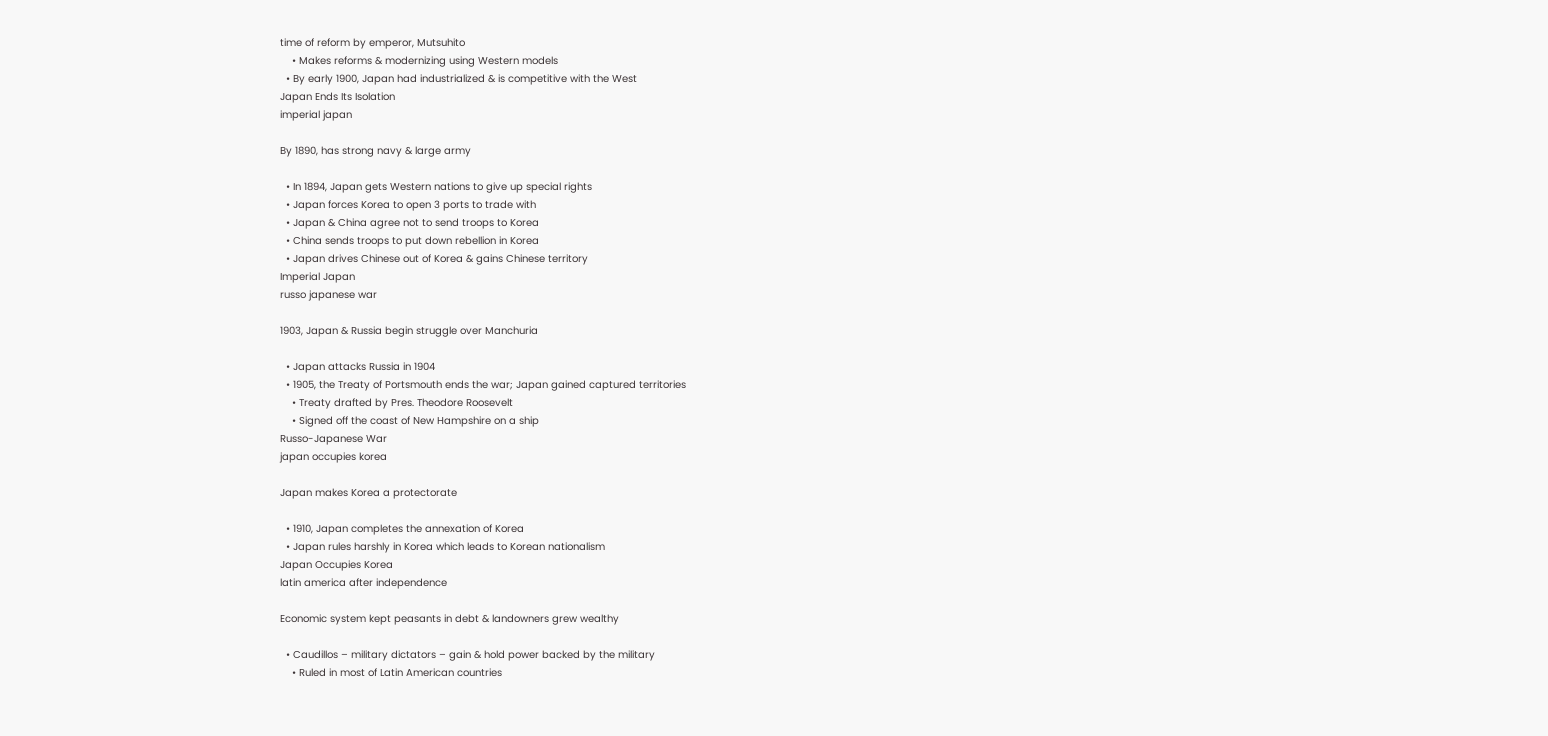time of reform by emperor, Mutsuhito
    • Makes reforms & modernizing using Western models
  • By early 1900, Japan had industrialized & is competitive with the West
Japan Ends Its Isolation
imperial japan

By 1890, has strong navy & large army

  • In 1894, Japan gets Western nations to give up special rights
  • Japan forces Korea to open 3 ports to trade with
  • Japan & China agree not to send troops to Korea
  • China sends troops to put down rebellion in Korea
  • Japan drives Chinese out of Korea & gains Chinese territory
Imperial Japan
russo japanese war

1903, Japan & Russia begin struggle over Manchuria

  • Japan attacks Russia in 1904
  • 1905, the Treaty of Portsmouth ends the war; Japan gained captured territories
    • Treaty drafted by Pres. Theodore Roosevelt
    • Signed off the coast of New Hampshire on a ship
Russo-Japanese War
japan occupies korea

Japan makes Korea a protectorate

  • 1910, Japan completes the annexation of Korea
  • Japan rules harshly in Korea which leads to Korean nationalism
Japan Occupies Korea
latin america after independence

Economic system kept peasants in debt & landowners grew wealthy

  • Caudillos – military dictators – gain & hold power backed by the military
    • Ruled in most of Latin American countries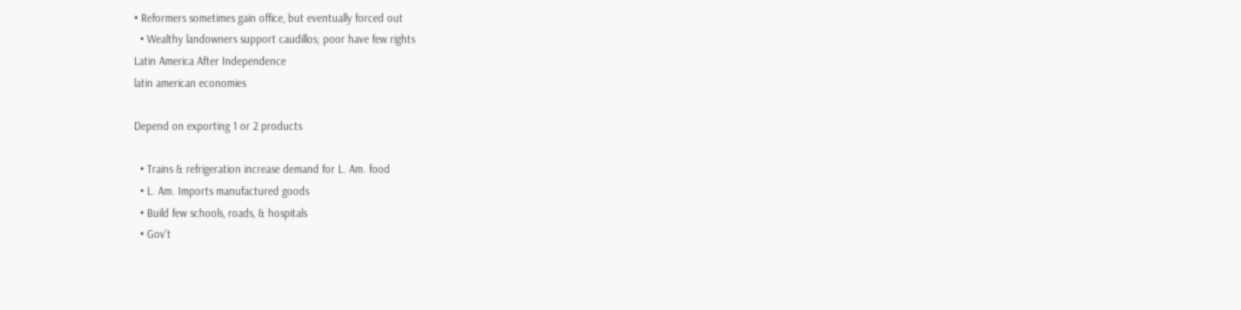• Reformers sometimes gain office, but eventually forced out
  • Wealthy landowners support caudillos; poor have few rights
Latin America After Independence
latin american economies

Depend on exporting 1 or 2 products

  • Trains & refrigeration increase demand for L. Am. food
  • L. Am. Imports manufactured goods
  • Build few schools, roads, & hospitals
  • Gov’t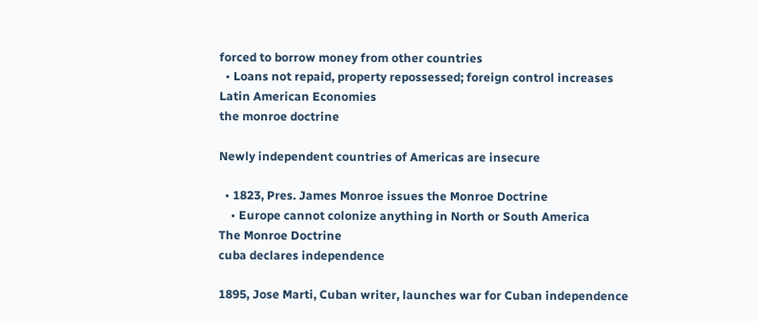forced to borrow money from other countries
  • Loans not repaid, property repossessed; foreign control increases
Latin American Economies
the monroe doctrine

Newly independent countries of Americas are insecure

  • 1823, Pres. James Monroe issues the Monroe Doctrine
    • Europe cannot colonize anything in North or South America
The Monroe Doctrine
cuba declares independence

1895, Jose Marti, Cuban writer, launches war for Cuban independence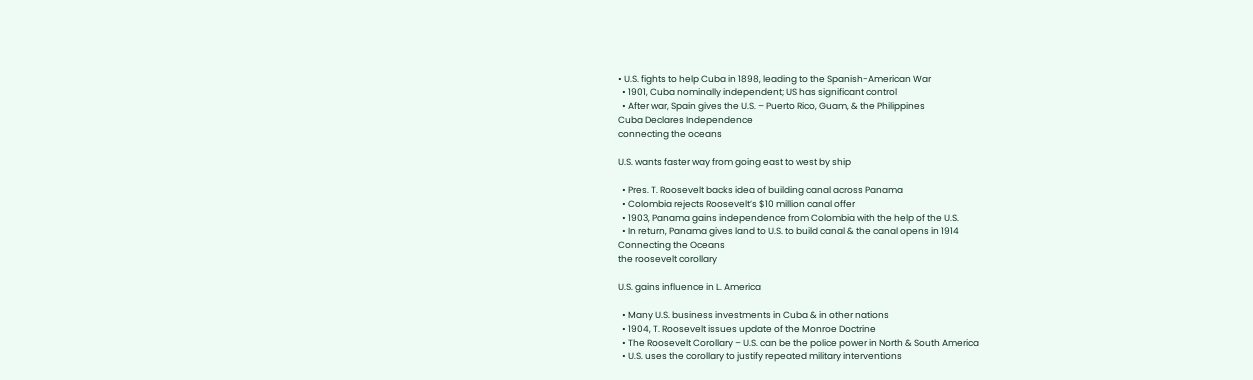• U.S. fights to help Cuba in 1898, leading to the Spanish-American War
  • 1901, Cuba nominally independent; US has significant control
  • After war, Spain gives the U.S. – Puerto Rico, Guam, & the Philippines
Cuba Declares Independence
connecting the oceans

U.S. wants faster way from going east to west by ship

  • Pres. T. Roosevelt backs idea of building canal across Panama
  • Colombia rejects Roosevelt’s $10 million canal offer
  • 1903, Panama gains independence from Colombia with the help of the U.S.
  • In return, Panama gives land to U.S. to build canal & the canal opens in 1914
Connecting the Oceans
the roosevelt corollary

U.S. gains influence in L. America

  • Many U.S. business investments in Cuba & in other nations
  • 1904, T. Roosevelt issues update of the Monroe Doctrine
  • The Roosevelt Corollary – U.S. can be the police power in North & South America
  • U.S. uses the corollary to justify repeated military interventions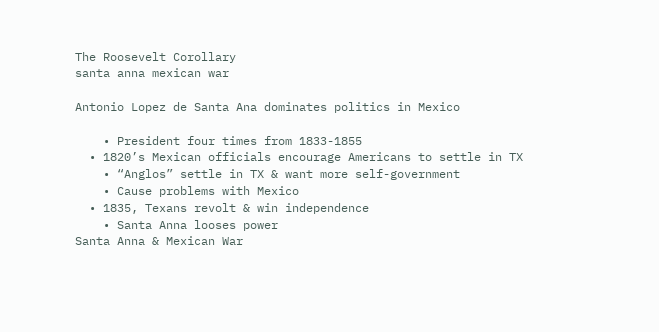The Roosevelt Corollary
santa anna mexican war

Antonio Lopez de Santa Ana dominates politics in Mexico

    • President four times from 1833-1855
  • 1820’s Mexican officials encourage Americans to settle in TX
    • “Anglos” settle in TX & want more self-government
    • Cause problems with Mexico
  • 1835, Texans revolt & win independence
    • Santa Anna looses power
Santa Anna & Mexican War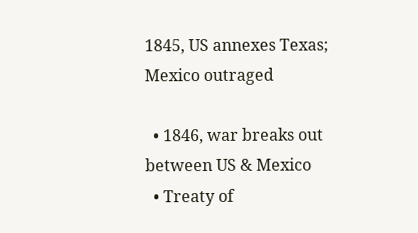1845, US annexes Texas; Mexico outraged

  • 1846, war breaks out between US & Mexico
  • Treaty of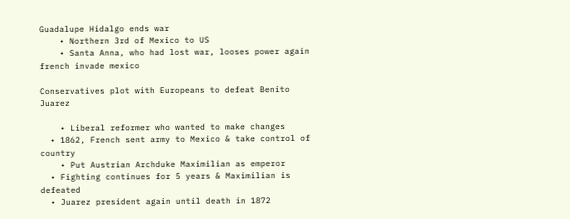Guadalupe Hidalgo ends war
    • Northern 3rd of Mexico to US
    • Santa Anna, who had lost war, looses power again
french invade mexico

Conservatives plot with Europeans to defeat Benito Juarez

    • Liberal reformer who wanted to make changes
  • 1862, French sent army to Mexico & take control of country
    • Put Austrian Archduke Maximilian as emperor
  • Fighting continues for 5 years & Maximilian is defeated
  • Juarez president again until death in 1872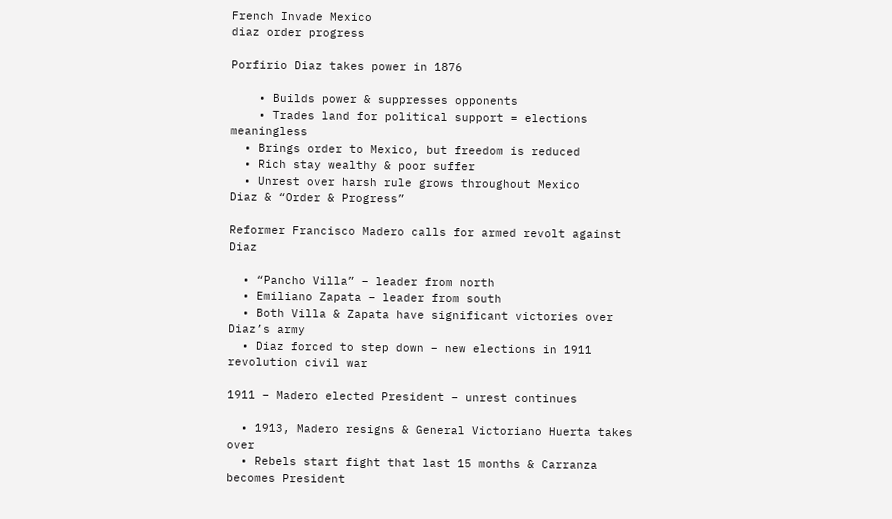French Invade Mexico
diaz order progress

Porfirio Diaz takes power in 1876

    • Builds power & suppresses opponents
    • Trades land for political support = elections meaningless
  • Brings order to Mexico, but freedom is reduced
  • Rich stay wealthy & poor suffer
  • Unrest over harsh rule grows throughout Mexico
Diaz & “Order & Progress”

Reformer Francisco Madero calls for armed revolt against Diaz

  • “Pancho Villa” – leader from north
  • Emiliano Zapata – leader from south
  • Both Villa & Zapata have significant victories over Diaz’s army
  • Diaz forced to step down – new elections in 1911
revolution civil war

1911 – Madero elected President – unrest continues

  • 1913, Madero resigns & General Victoriano Huerta takes over
  • Rebels start fight that last 15 months & Carranza becomes President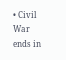• Civil War ends in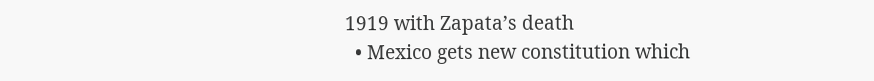1919 with Zapata’s death
  • Mexico gets new constitution which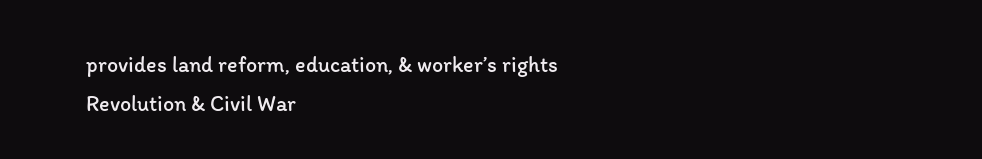provides land reform, education, & worker’s rights
Revolution & Civil War